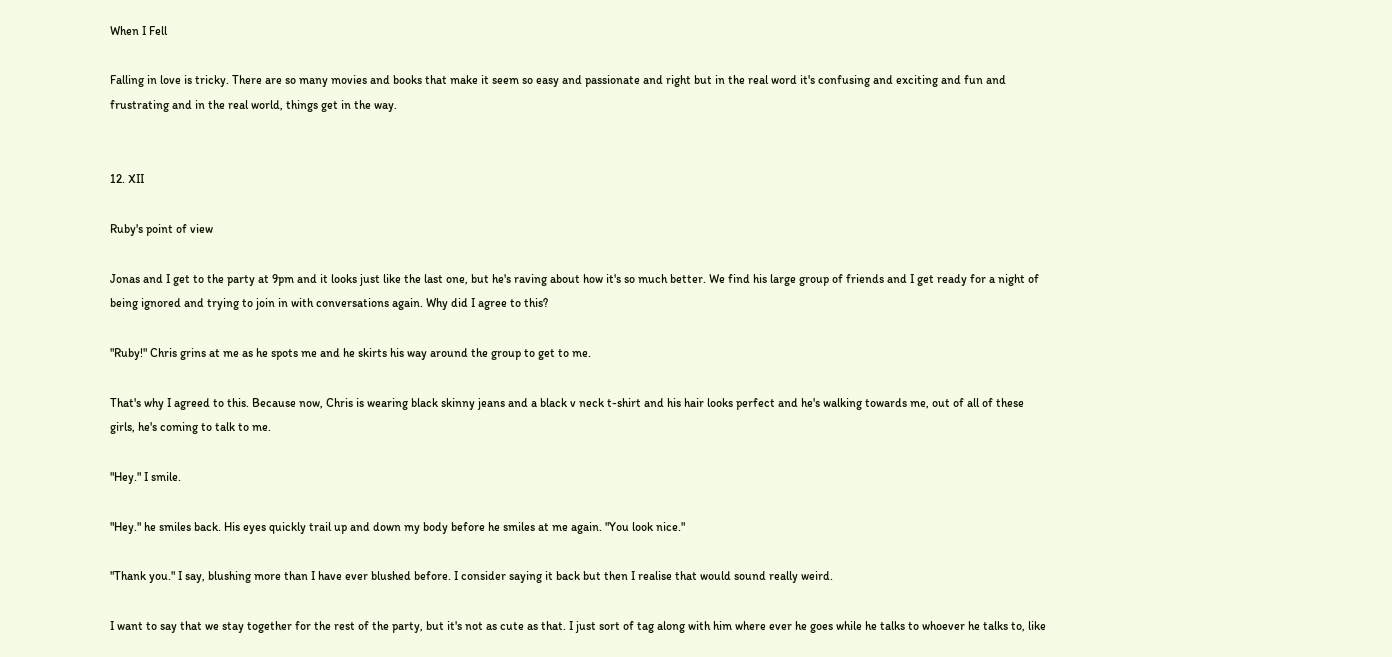When I Fell

Falling in love is tricky. There are so many movies and books that make it seem so easy and passionate and right but in the real word it's confusing and exciting and fun and frustrating and in the real world, things get in the way.


12. XII

Ruby's point of view

Jonas and I get to the party at 9pm and it looks just like the last one, but he's raving about how it's so much better. We find his large group of friends and I get ready for a night of being ignored and trying to join in with conversations again. Why did I agree to this?

"Ruby!" Chris grins at me as he spots me and he skirts his way around the group to get to me.

That's why I agreed to this. Because now, Chris is wearing black skinny jeans and a black v neck t-shirt and his hair looks perfect and he's walking towards me, out of all of these girls, he's coming to talk to me.

"Hey." I smile.

"Hey." he smiles back. His eyes quickly trail up and down my body before he smiles at me again. "You look nice."

"Thank you." I say, blushing more than I have ever blushed before. I consider saying it back but then I realise that would sound really weird.

I want to say that we stay together for the rest of the party, but it's not as cute as that. I just sort of tag along with him where ever he goes while he talks to whoever he talks to, like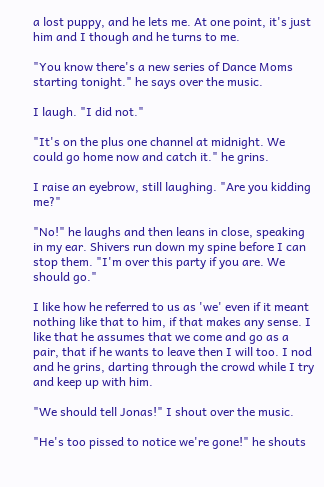a lost puppy, and he lets me. At one point, it's just him and I though and he turns to me.

"You know there's a new series of Dance Moms starting tonight." he says over the music.

I laugh. "I did not."

"It's on the plus one channel at midnight. We could go home now and catch it." he grins.

I raise an eyebrow, still laughing. "Are you kidding me?"

"No!" he laughs and then leans in close, speaking in my ear. Shivers run down my spine before I can stop them. "I'm over this party if you are. We should go."

I like how he referred to us as 'we' even if it meant nothing like that to him, if that makes any sense. I like that he assumes that we come and go as a pair, that if he wants to leave then I will too. I nod and he grins, darting through the crowd while I try and keep up with him.

"We should tell Jonas!" I shout over the music.

"He's too pissed to notice we're gone!" he shouts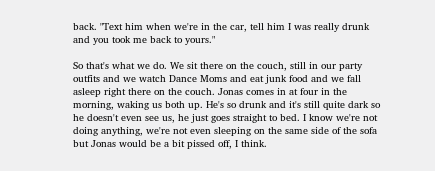back. "Text him when we're in the car, tell him I was really drunk and you took me back to yours."

So that's what we do. We sit there on the couch, still in our party outfits and we watch Dance Moms and eat junk food and we fall asleep right there on the couch. Jonas comes in at four in the morning, waking us both up. He's so drunk and it's still quite dark so he doesn't even see us, he just goes straight to bed. I know we're not doing anything, we're not even sleeping on the same side of the sofa but Jonas would be a bit pissed off, I think.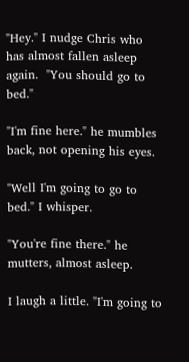"Hey." I nudge Chris who has almost fallen asleep again.  "You should go to bed."

"I'm fine here." he mumbles back, not opening his eyes.

"Well I'm going to go to bed." I whisper.

"You're fine there." he mutters, almost asleep.

I laugh a little. "I'm going to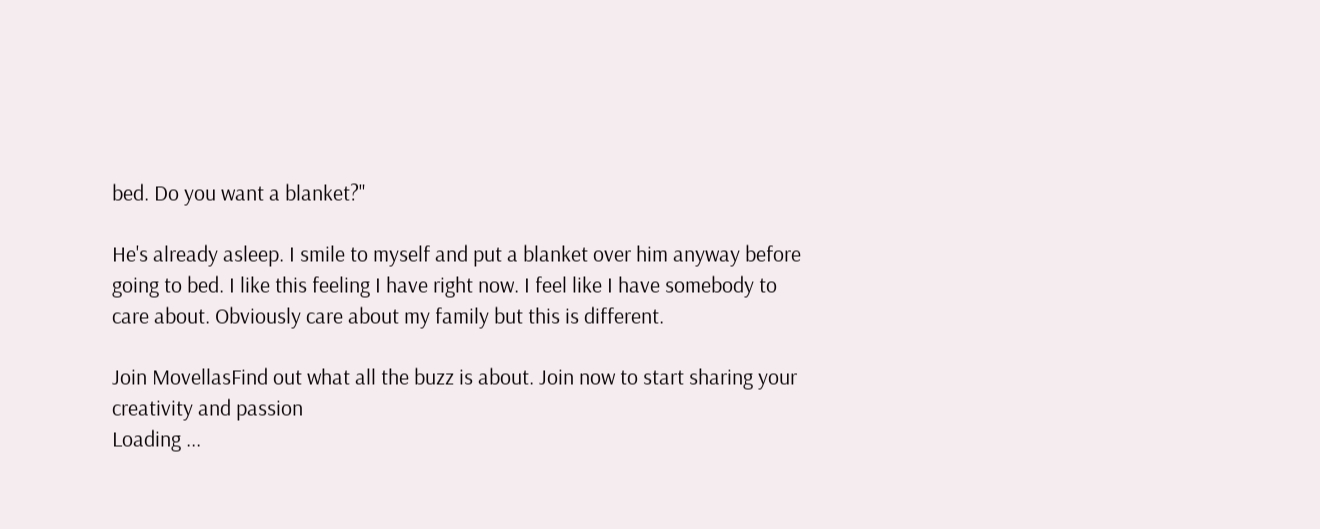bed. Do you want a blanket?"

He's already asleep. I smile to myself and put a blanket over him anyway before going to bed. I like this feeling I have right now. I feel like I have somebody to care about. Obviously care about my family but this is different.

Join MovellasFind out what all the buzz is about. Join now to start sharing your creativity and passion
Loading ...